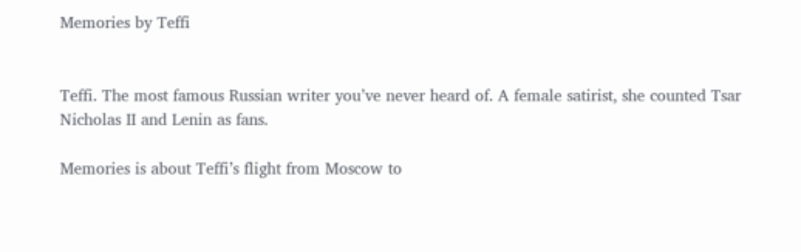Memories by Teffi


Teffi. The most famous Russian writer you’ve never heard of. A female satirist, she counted Tsar Nicholas II and Lenin as fans.

Memories is about Teffi’s flight from Moscow to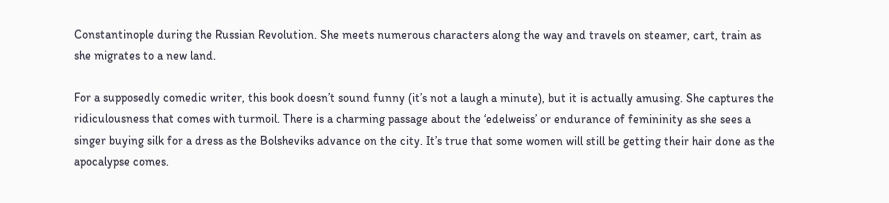Constantinople during the Russian Revolution. She meets numerous characters along the way and travels on steamer, cart, train as she migrates to a new land.

For a supposedly comedic writer, this book doesn’t sound funny (it’s not a laugh a minute), but it is actually amusing. She captures the ridiculousness that comes with turmoil. There is a charming passage about the ‘edelweiss’ or endurance of femininity as she sees a singer buying silk for a dress as the Bolsheviks advance on the city. It’s true that some women will still be getting their hair done as the apocalypse comes.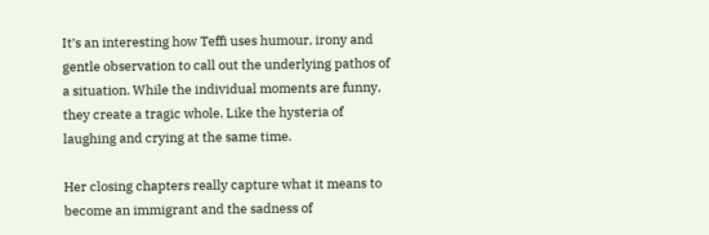It’s an interesting how Teffi uses humour, irony and gentle observation to call out the underlying pathos of a situation. While the individual moments are funny, they create a tragic whole. Like the hysteria of laughing and crying at the same time.

Her closing chapters really capture what it means to become an immigrant and the sadness of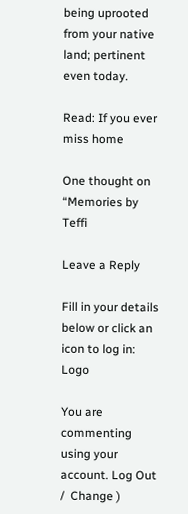being uprooted from your native land; pertinent even today.

Read: If you ever miss home

One thought on “Memories by Teffi

Leave a Reply

Fill in your details below or click an icon to log in: Logo

You are commenting using your account. Log Out /  Change )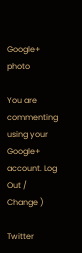Google+ photo

You are commenting using your Google+ account. Log Out /  Change )

Twitter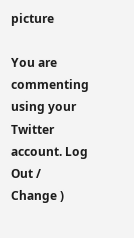picture

You are commenting using your Twitter account. Log Out /  Change )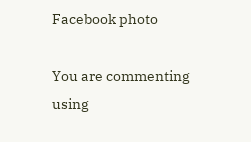Facebook photo

You are commenting using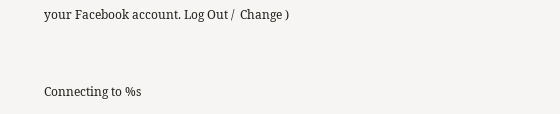your Facebook account. Log Out /  Change )


Connecting to %s